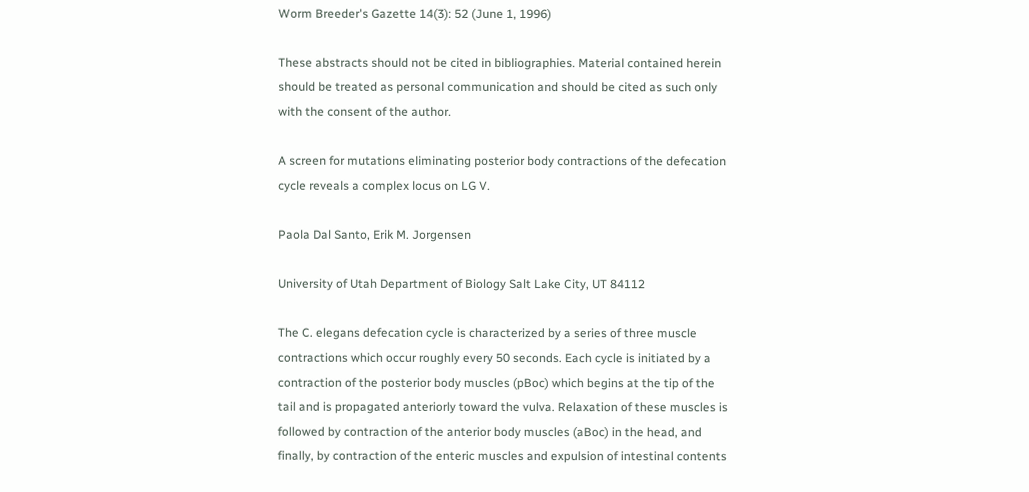Worm Breeder's Gazette 14(3): 52 (June 1, 1996)

These abstracts should not be cited in bibliographies. Material contained herein should be treated as personal communication and should be cited as such only with the consent of the author.

A screen for mutations eliminating posterior body contractions of the defecation cycle reveals a complex locus on LG V.

Paola Dal Santo, Erik M. Jorgensen

University of Utah Department of Biology Salt Lake City, UT 84112

The C. elegans defecation cycle is characterized by a series of three muscle contractions which occur roughly every 50 seconds. Each cycle is initiated by a contraction of the posterior body muscles (pBoc) which begins at the tip of the tail and is propagated anteriorly toward the vulva. Relaxation of these muscles is followed by contraction of the anterior body muscles (aBoc) in the head, and finally, by contraction of the enteric muscles and expulsion of intestinal contents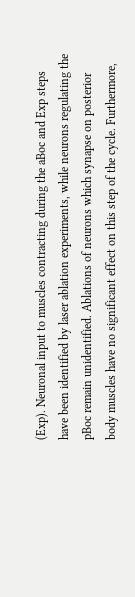(Exp). Neuronal input to muscles contracting during the aBoc and Exp steps have been identified by laser ablation experiments, while neurons regulating the pBoc remain unidentified. Ablations of neurons which synapse on posterior body muscles have no significant effect on this step of the cycle. Furthermore,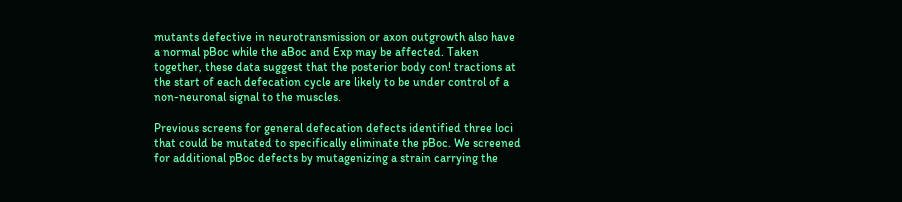mutants defective in neurotransmission or axon outgrowth also have a normal pBoc while the aBoc and Exp may be affected. Taken together, these data suggest that the posterior body con! tractions at the start of each defecation cycle are likely to be under control of a non-neuronal signal to the muscles.

Previous screens for general defecation defects identified three loci that could be mutated to specifically eliminate the pBoc. We screened for additional pBoc defects by mutagenizing a strain carrying the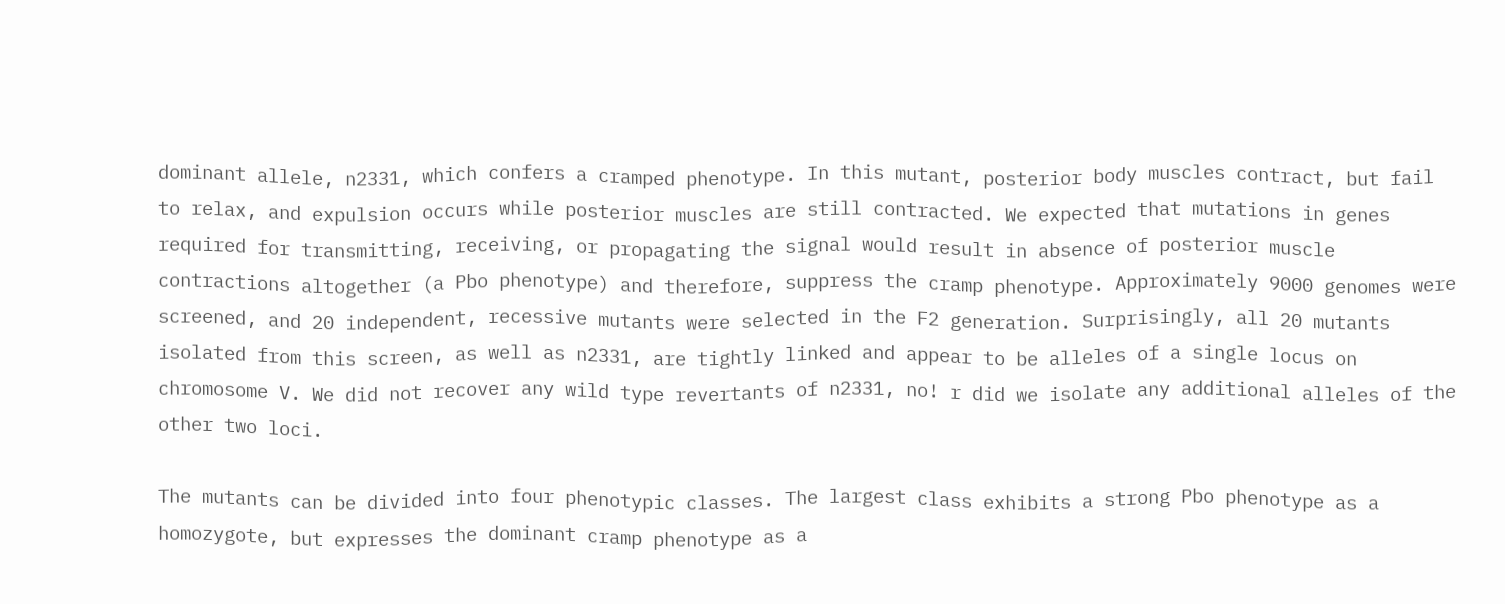dominant allele, n2331, which confers a cramped phenotype. In this mutant, posterior body muscles contract, but fail to relax, and expulsion occurs while posterior muscles are still contracted. We expected that mutations in genes required for transmitting, receiving, or propagating the signal would result in absence of posterior muscle contractions altogether (a Pbo phenotype) and therefore, suppress the cramp phenotype. Approximately 9000 genomes were screened, and 20 independent, recessive mutants were selected in the F2 generation. Surprisingly, all 20 mutants isolated from this screen, as well as n2331, are tightly linked and appear to be alleles of a single locus on chromosome V. We did not recover any wild type revertants of n2331, no! r did we isolate any additional alleles of the other two loci.

The mutants can be divided into four phenotypic classes. The largest class exhibits a strong Pbo phenotype as a homozygote, but expresses the dominant cramp phenotype as a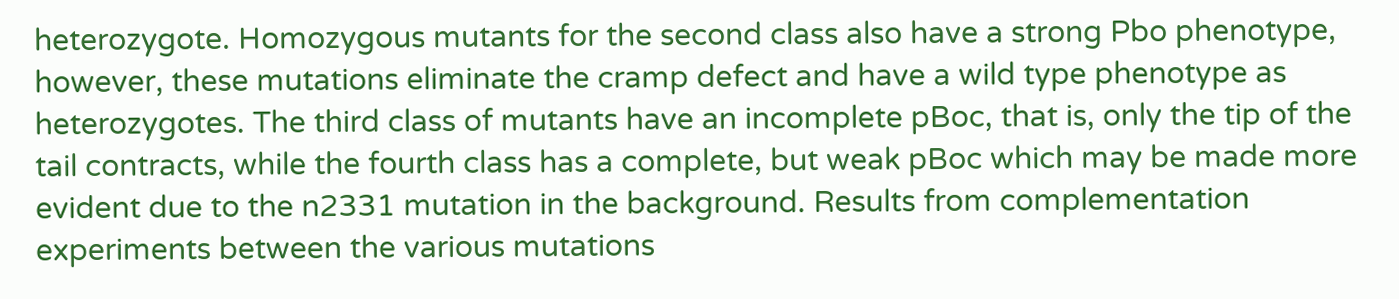heterozygote. Homozygous mutants for the second class also have a strong Pbo phenotype, however, these mutations eliminate the cramp defect and have a wild type phenotype as heterozygotes. The third class of mutants have an incomplete pBoc, that is, only the tip of the tail contracts, while the fourth class has a complete, but weak pBoc which may be made more evident due to the n2331 mutation in the background. Results from complementation experiments between the various mutations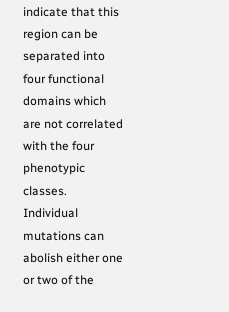indicate that this region can be separated into four functional domains which are not correlated with the four phenotypic classes. Individual mutations can abolish either one or two of the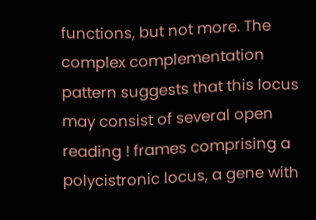functions, but not more. The complex complementation pattern suggests that this locus may consist of several open reading ! frames comprising a polycistronic locus, a gene with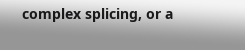complex splicing, or a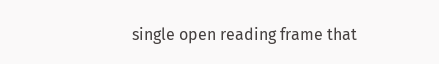single open reading frame that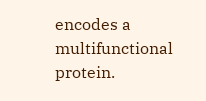encodes a multifunctional protein.